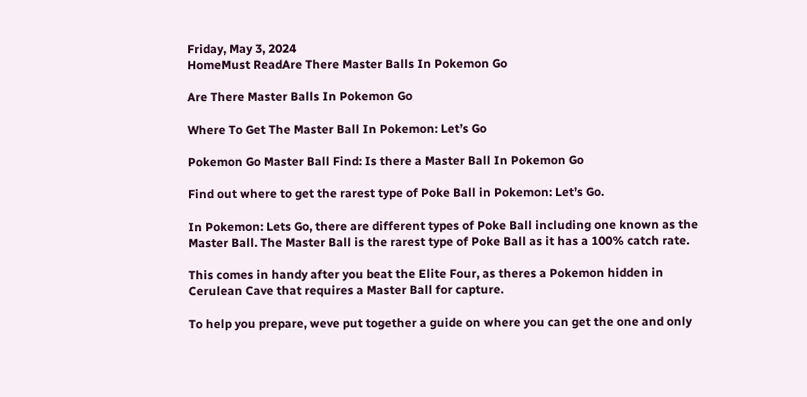Friday, May 3, 2024
HomeMust ReadAre There Master Balls In Pokemon Go

Are There Master Balls In Pokemon Go

Where To Get The Master Ball In Pokemon: Let’s Go

Pokemon Go Master Ball Find: Is there a Master Ball In Pokemon Go

Find out where to get the rarest type of Poke Ball in Pokemon: Let’s Go.

In Pokemon: Lets Go, there are different types of Poke Ball including one known as the Master Ball. The Master Ball is the rarest type of Poke Ball as it has a 100% catch rate.

This comes in handy after you beat the Elite Four, as theres a Pokemon hidden in Cerulean Cave that requires a Master Ball for capture.

To help you prepare, weve put together a guide on where you can get the one and only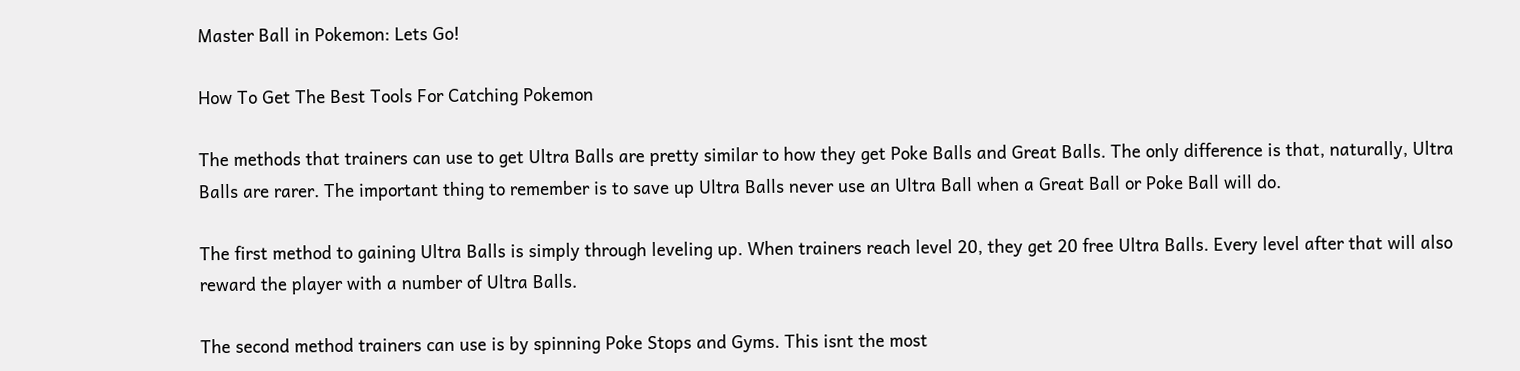Master Ball in Pokemon: Lets Go!

How To Get The Best Tools For Catching Pokemon

The methods that trainers can use to get Ultra Balls are pretty similar to how they get Poke Balls and Great Balls. The only difference is that, naturally, Ultra Balls are rarer. The important thing to remember is to save up Ultra Balls never use an Ultra Ball when a Great Ball or Poke Ball will do.

The first method to gaining Ultra Balls is simply through leveling up. When trainers reach level 20, they get 20 free Ultra Balls. Every level after that will also reward the player with a number of Ultra Balls.

The second method trainers can use is by spinning Poke Stops and Gyms. This isnt the most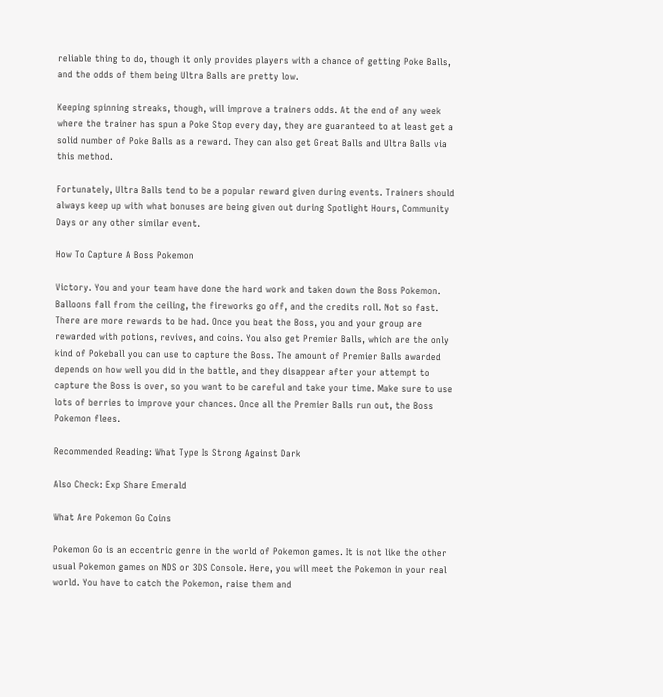reliable thing to do, though it only provides players with a chance of getting Poke Balls, and the odds of them being Ultra Balls are pretty low.

Keeping spinning streaks, though, will improve a trainers odds. At the end of any week where the trainer has spun a Poke Stop every day, they are guaranteed to at least get a solid number of Poke Balls as a reward. They can also get Great Balls and Ultra Balls via this method.

Fortunately, Ultra Balls tend to be a popular reward given during events. Trainers should always keep up with what bonuses are being given out during Spotlight Hours, Community Days or any other similar event.

How To Capture A Boss Pokemon

Victory. You and your team have done the hard work and taken down the Boss Pokemon. Balloons fall from the ceiling, the fireworks go off, and the credits roll. Not so fast. There are more rewards to be had. Once you beat the Boss, you and your group are rewarded with potions, revives, and coins. You also get Premier Balls, which are the only kind of Pokeball you can use to capture the Boss. The amount of Premier Balls awarded depends on how well you did in the battle, and they disappear after your attempt to capture the Boss is over, so you want to be careful and take your time. Make sure to use lots of berries to improve your chances. Once all the Premier Balls run out, the Boss Pokemon flees.

Recommended Reading: What Type Is Strong Against Dark

Also Check: Exp Share Emerald

What Are Pokemon Go Coins

Pokemon Go is an eccentric genre in the world of Pokemon games. It is not like the other usual Pokemon games on NDS or 3DS Console. Here, you will meet the Pokemon in your real world. You have to catch the Pokemon, raise them and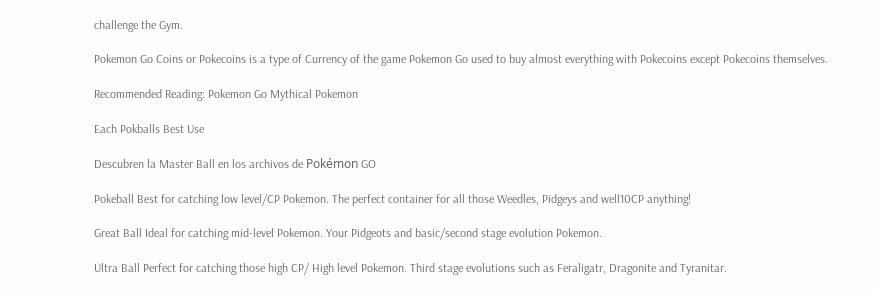challenge the Gym.

Pokemon Go Coins or Pokecoins is a type of Currency of the game Pokemon Go used to buy almost everything with Pokecoins except Pokecoins themselves.

Recommended Reading: Pokemon Go Mythical Pokemon

Each Pokballs Best Use

Descubren la Master Ball en los archivos de Pokémon GO

Pokeball Best for catching low level/CP Pokemon. The perfect container for all those Weedles, Pidgeys and well10CP anything!

Great Ball Ideal for catching mid-level Pokemon. Your Pidgeots and basic/second stage evolution Pokemon.

Ultra Ball Perfect for catching those high CP/ High level Pokemon. Third stage evolutions such as Feraligatr, Dragonite and Tyranitar.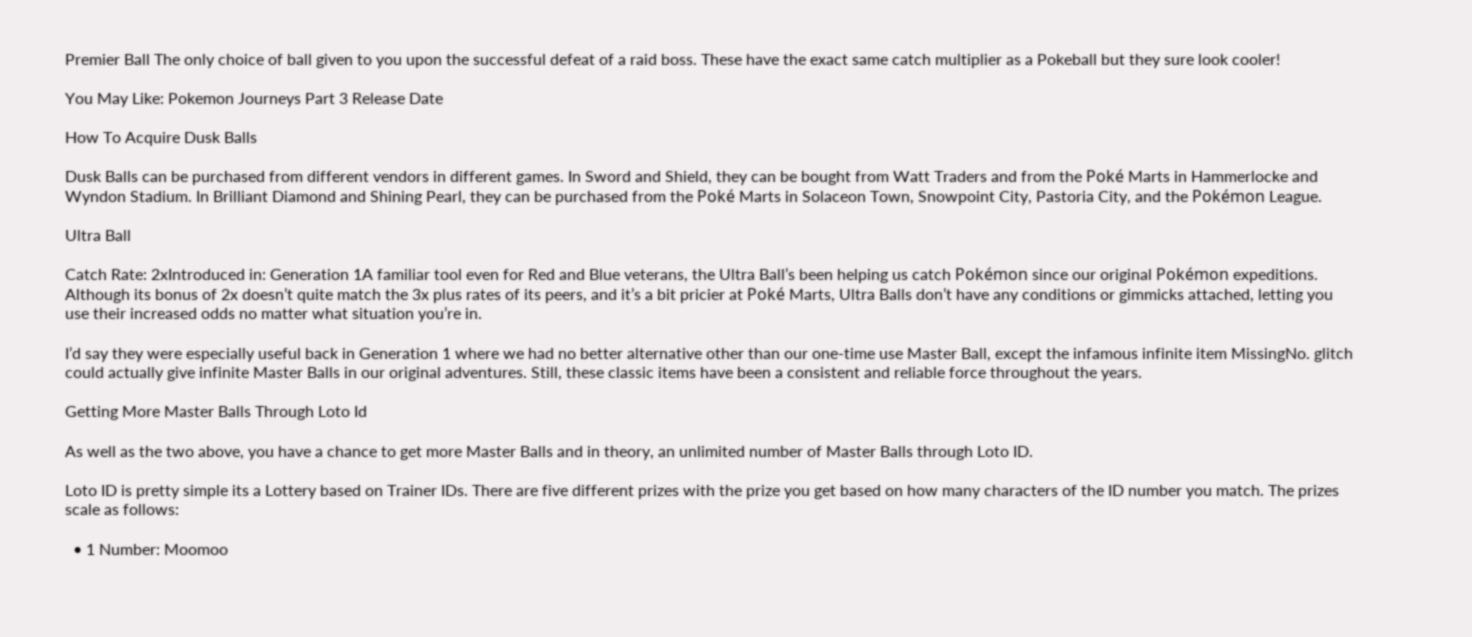Premier Ball The only choice of ball given to you upon the successful defeat of a raid boss. These have the exact same catch multiplier as a Pokeball but they sure look cooler!

You May Like: Pokemon Journeys Part 3 Release Date

How To Acquire Dusk Balls

Dusk Balls can be purchased from different vendors in different games. In Sword and Shield, they can be bought from Watt Traders and from the Poké Marts in Hammerlocke and Wyndon Stadium. In Brilliant Diamond and Shining Pearl, they can be purchased from the Poké Marts in Solaceon Town, Snowpoint City, Pastoria City, and the Pokémon League.

Ultra Ball

Catch Rate: 2xIntroduced in: Generation 1A familiar tool even for Red and Blue veterans, the Ultra Ball’s been helping us catch Pokémon since our original Pokémon expeditions. Although its bonus of 2x doesn’t quite match the 3x plus rates of its peers, and it’s a bit pricier at Poké Marts, Ultra Balls don’t have any conditions or gimmicks attached, letting you use their increased odds no matter what situation you’re in.

I’d say they were especially useful back in Generation 1 where we had no better alternative other than our one-time use Master Ball, except the infamous infinite item MissingNo. glitch could actually give infinite Master Balls in our original adventures. Still, these classic items have been a consistent and reliable force throughout the years.

Getting More Master Balls Through Loto Id

As well as the two above, you have a chance to get more Master Balls and in theory, an unlimited number of Master Balls through Loto ID.

Loto ID is pretty simple its a Lottery based on Trainer IDs. There are five different prizes with the prize you get based on how many characters of the ID number you match. The prizes scale as follows:

  • 1 Number: Moomoo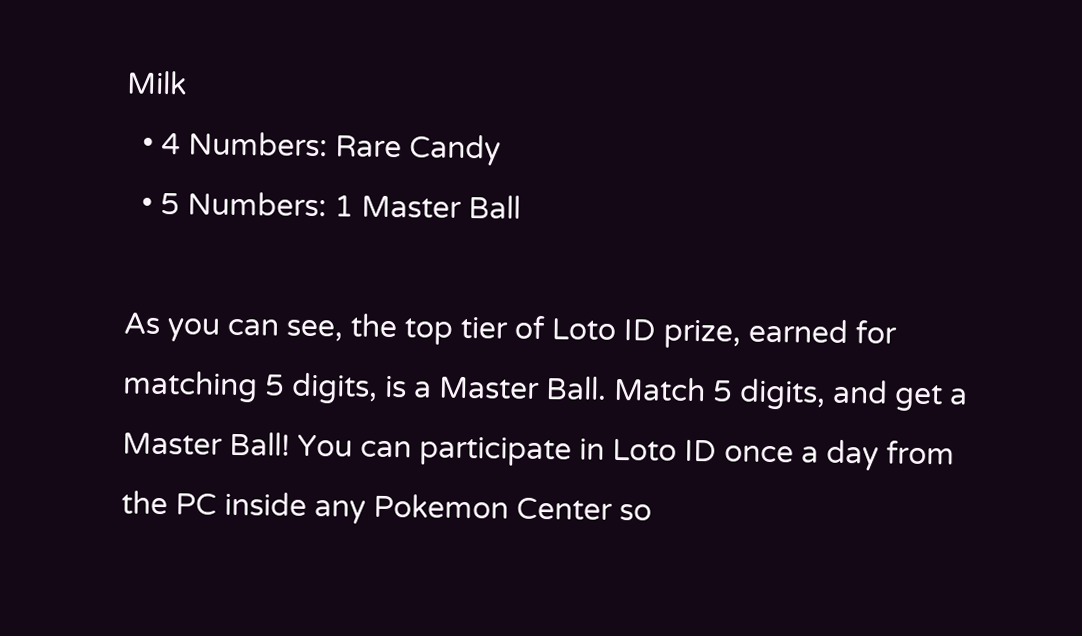Milk
  • 4 Numbers: Rare Candy
  • 5 Numbers: 1 Master Ball

As you can see, the top tier of Loto ID prize, earned for matching 5 digits, is a Master Ball. Match 5 digits, and get a Master Ball! You can participate in Loto ID once a day from the PC inside any Pokemon Center so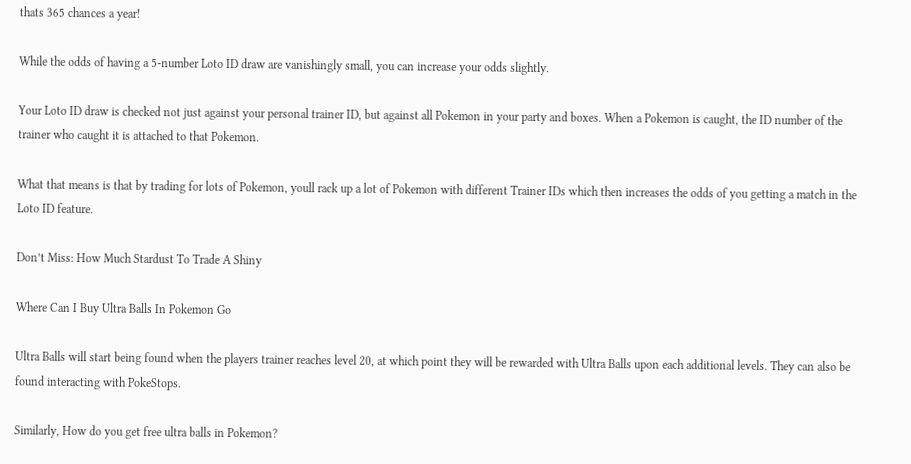thats 365 chances a year!

While the odds of having a 5-number Loto ID draw are vanishingly small, you can increase your odds slightly.

Your Loto ID draw is checked not just against your personal trainer ID, but against all Pokemon in your party and boxes. When a Pokemon is caught, the ID number of the trainer who caught it is attached to that Pokemon.

What that means is that by trading for lots of Pokemon, youll rack up a lot of Pokemon with different Trainer IDs which then increases the odds of you getting a match in the Loto ID feature.

Don’t Miss: How Much Stardust To Trade A Shiny

Where Can I Buy Ultra Balls In Pokemon Go

Ultra Balls will start being found when the players trainer reaches level 20, at which point they will be rewarded with Ultra Balls upon each additional levels. They can also be found interacting with PokeStops.

Similarly, How do you get free ultra balls in Pokemon?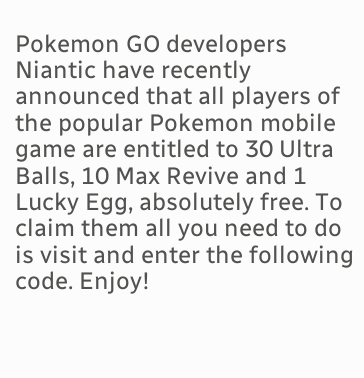Pokemon GO developers Niantic have recently announced that all players of the popular Pokemon mobile game are entitled to 30 Ultra Balls, 10 Max Revive and 1 Lucky Egg, absolutely free. To claim them all you need to do is visit and enter the following code. Enjoy!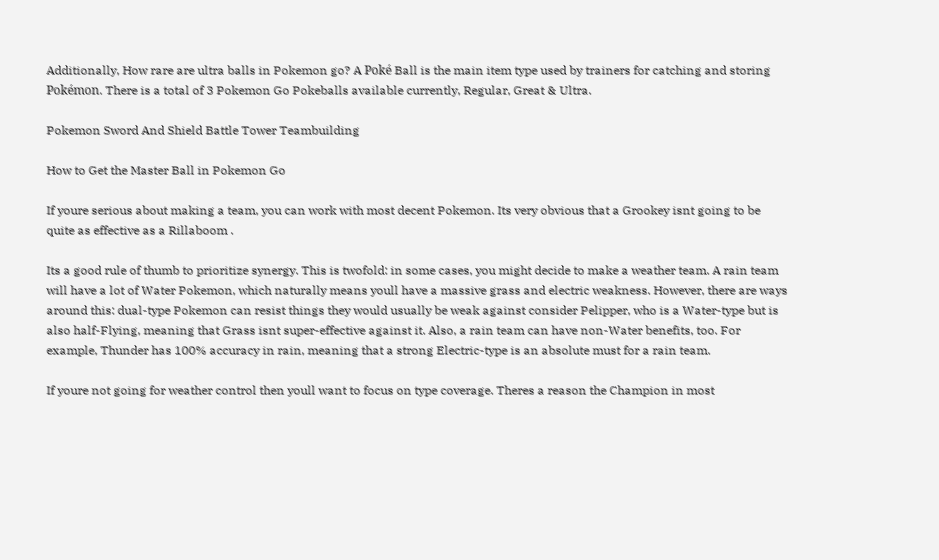Additionally, How rare are ultra balls in Pokemon go? A Poké Ball is the main item type used by trainers for catching and storing Pokémon. There is a total of 3 Pokemon Go Pokeballs available currently, Regular, Great & Ultra.

Pokemon Sword And Shield Battle Tower Teambuilding

How to Get the Master Ball in Pokemon Go

If youre serious about making a team, you can work with most decent Pokemon. Its very obvious that a Grookey isnt going to be quite as effective as a Rillaboom .

Its a good rule of thumb to prioritize synergy. This is twofold: in some cases, you might decide to make a weather team. A rain team will have a lot of Water Pokemon, which naturally means youll have a massive grass and electric weakness. However, there are ways around this: dual-type Pokemon can resist things they would usually be weak against consider Pelipper, who is a Water-type but is also half-Flying, meaning that Grass isnt super-effective against it. Also, a rain team can have non-Water benefits, too. For example, Thunder has 100% accuracy in rain, meaning that a strong Electric-type is an absolute must for a rain team.

If youre not going for weather control then youll want to focus on type coverage. Theres a reason the Champion in most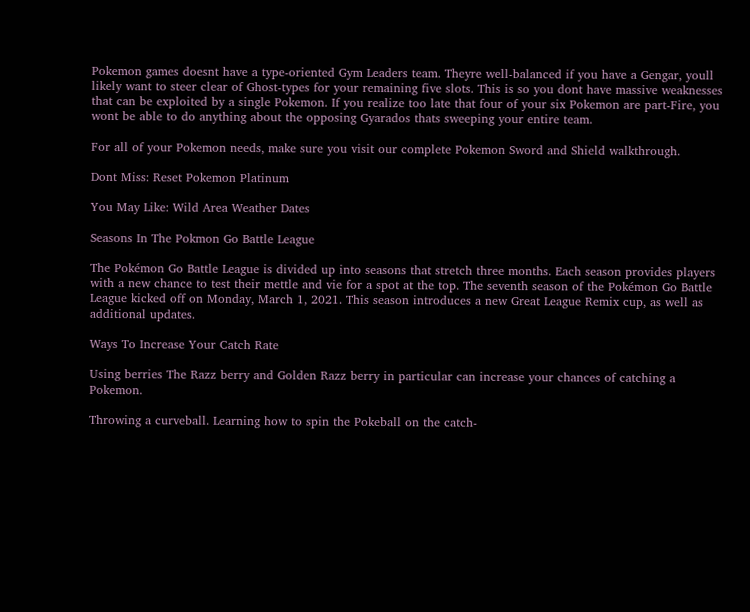Pokemon games doesnt have a type-oriented Gym Leaders team. Theyre well-balanced if you have a Gengar, youll likely want to steer clear of Ghost-types for your remaining five slots. This is so you dont have massive weaknesses that can be exploited by a single Pokemon. If you realize too late that four of your six Pokemon are part-Fire, you wont be able to do anything about the opposing Gyarados thats sweeping your entire team.

For all of your Pokemon needs, make sure you visit our complete Pokemon Sword and Shield walkthrough.

Dont Miss: Reset Pokemon Platinum

You May Like: Wild Area Weather Dates

Seasons In The Pokmon Go Battle League

The Pokémon Go Battle League is divided up into seasons that stretch three months. Each season provides players with a new chance to test their mettle and vie for a spot at the top. The seventh season of the Pokémon Go Battle League kicked off on Monday, March 1, 2021. This season introduces a new Great League Remix cup, as well as additional updates.

Ways To Increase Your Catch Rate

Using berries The Razz berry and Golden Razz berry in particular can increase your chances of catching a Pokemon.

Throwing a curveball. Learning how to spin the Pokeball on the catch-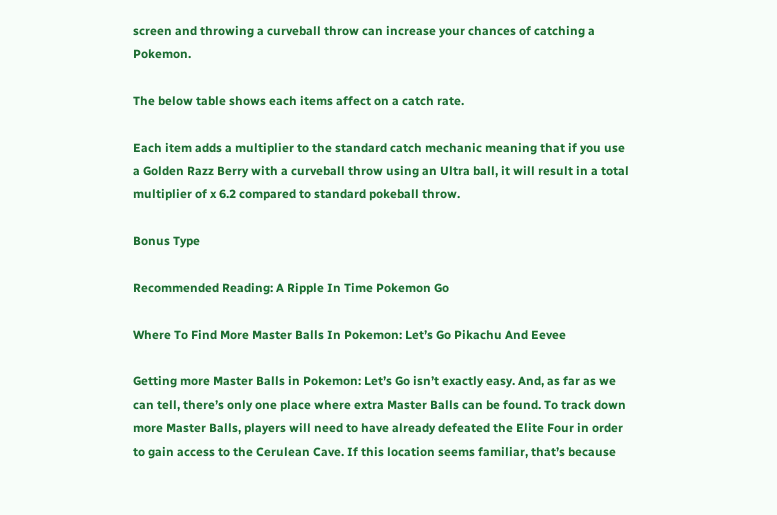screen and throwing a curveball throw can increase your chances of catching a Pokemon.

The below table shows each items affect on a catch rate.

Each item adds a multiplier to the standard catch mechanic meaning that if you use a Golden Razz Berry with a curveball throw using an Ultra ball, it will result in a total multiplier of x 6.2 compared to standard pokeball throw.

Bonus Type

Recommended Reading: A Ripple In Time Pokemon Go

Where To Find More Master Balls In Pokemon: Let’s Go Pikachu And Eevee

Getting more Master Balls in Pokemon: Let’s Go isn’t exactly easy. And, as far as we can tell, there’s only one place where extra Master Balls can be found. To track down more Master Balls, players will need to have already defeated the Elite Four in order to gain access to the Cerulean Cave. If this location seems familiar, that’s because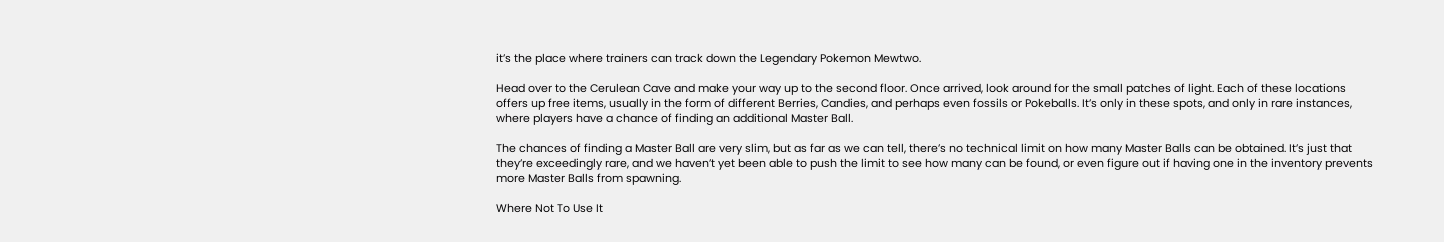it’s the place where trainers can track down the Legendary Pokemon Mewtwo.

Head over to the Cerulean Cave and make your way up to the second floor. Once arrived, look around for the small patches of light. Each of these locations offers up free items, usually in the form of different Berries, Candies, and perhaps even fossils or Pokeballs. It’s only in these spots, and only in rare instances, where players have a chance of finding an additional Master Ball.

The chances of finding a Master Ball are very slim, but as far as we can tell, there’s no technical limit on how many Master Balls can be obtained. It’s just that they’re exceedingly rare, and we haven’t yet been able to push the limit to see how many can be found, or even figure out if having one in the inventory prevents more Master Balls from spawning.

Where Not To Use It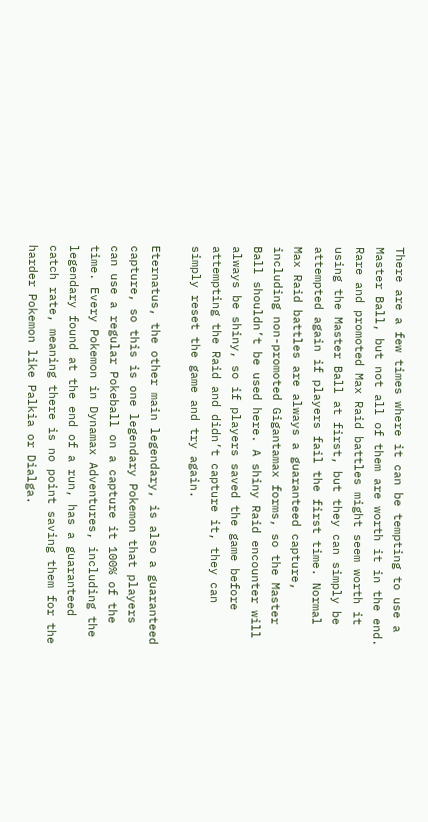There are a few times where it can be tempting to use a Master Ball, but not all of them are worth it in the end. Rare and promoted Max Raid battles might seem worth it using the Master Ball at first, but they can simply be attempted again if players fail the first time. Normal Max Raid battles are always a guaranteed capture, including non-promoted Gigantamax forms, so the Master Ball shouldn’t be used here. A shiny Raid encounter will always be shiny, so if players saved the game before attempting the Raid and didn’t capture it, they can simply reset the game and try again.

Eternatus, the other main legendary, is also a guaranteed capture, so this is one legendary Pokemon that players can use a regular Pokeball on a capture it 100% of the time. Every Pokemon in Dynamax Adventures, including the legendary found at the end of a run, has a guaranteed catch rate, meaning there is no point saving them for the harder Pokemon like Palkia or Dialga.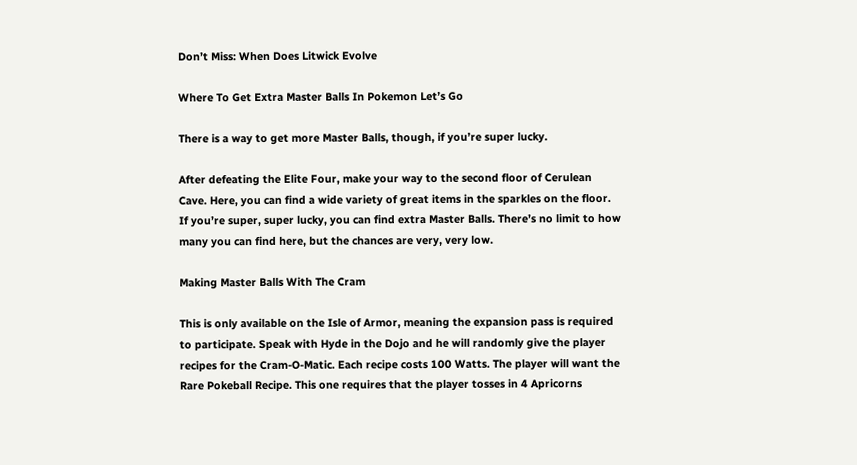Don’t Miss: When Does Litwick Evolve

Where To Get Extra Master Balls In Pokemon Let’s Go

There is a way to get more Master Balls, though, if you’re super lucky.

After defeating the Elite Four, make your way to the second floor of Cerulean Cave. Here, you can find a wide variety of great items in the sparkles on the floor. If you’re super, super lucky, you can find extra Master Balls. There’s no limit to how many you can find here, but the chances are very, very low.

Making Master Balls With The Cram

This is only available on the Isle of Armor, meaning the expansion pass is required to participate. Speak with Hyde in the Dojo and he will randomly give the player recipes for the Cram-O-Matic. Each recipe costs 100 Watts. The player will want the Rare Pokeball Recipe. This one requires that the player tosses in 4 Apricorns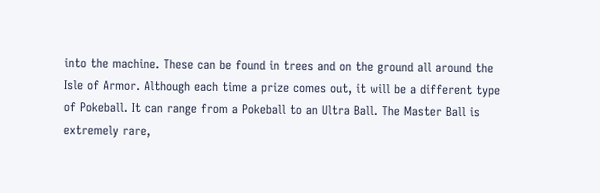into the machine. These can be found in trees and on the ground all around the Isle of Armor. Although each time a prize comes out, it will be a different type of Pokeball. It can range from a Pokeball to an Ultra Ball. The Master Ball is extremely rare,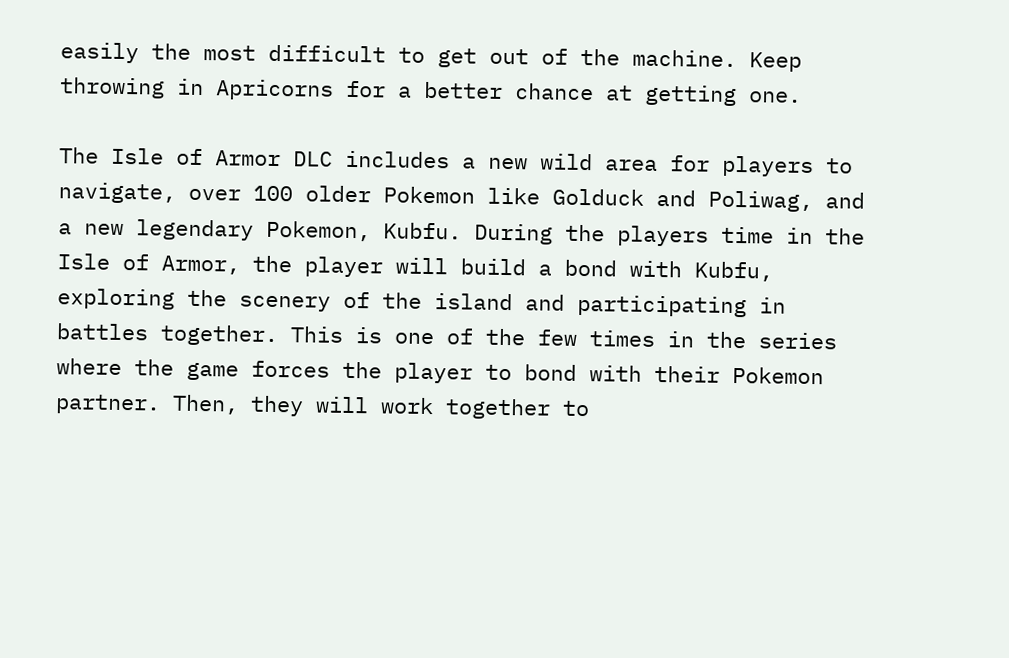easily the most difficult to get out of the machine. Keep throwing in Apricorns for a better chance at getting one.

The Isle of Armor DLC includes a new wild area for players to navigate, over 100 older Pokemon like Golduck and Poliwag, and a new legendary Pokemon, Kubfu. During the players time in the Isle of Armor, the player will build a bond with Kubfu, exploring the scenery of the island and participating in battles together. This is one of the few times in the series where the game forces the player to bond with their Pokemon partner. Then, they will work together to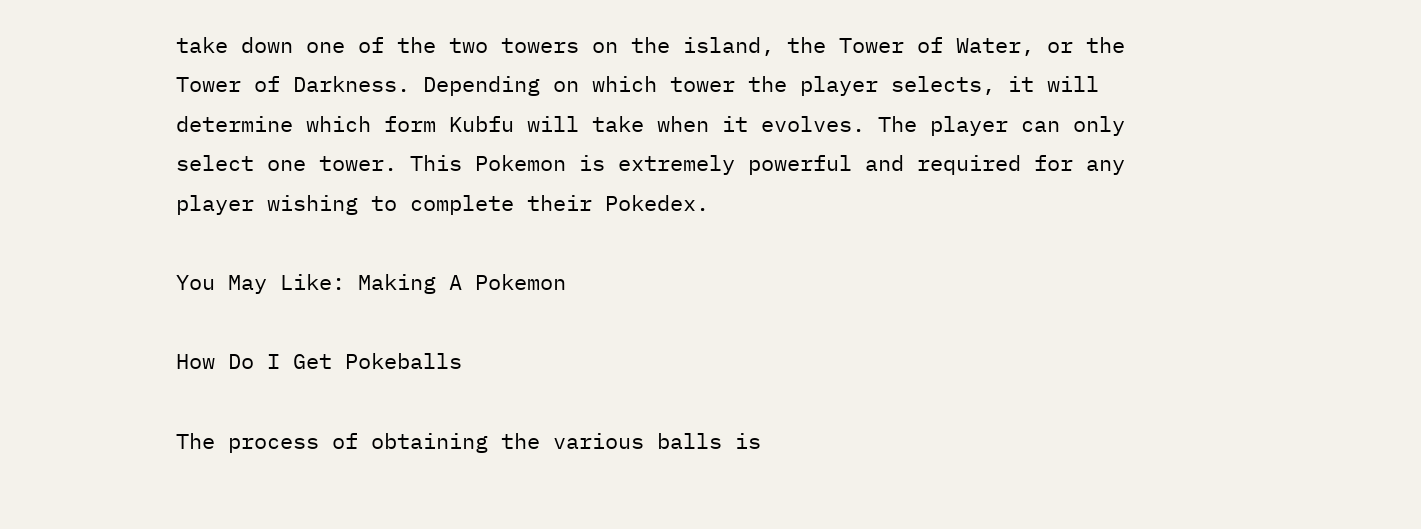take down one of the two towers on the island, the Tower of Water, or the Tower of Darkness. Depending on which tower the player selects, it will determine which form Kubfu will take when it evolves. The player can only select one tower. This Pokemon is extremely powerful and required for any player wishing to complete their Pokedex.

You May Like: Making A Pokemon

How Do I Get Pokeballs

The process of obtaining the various balls is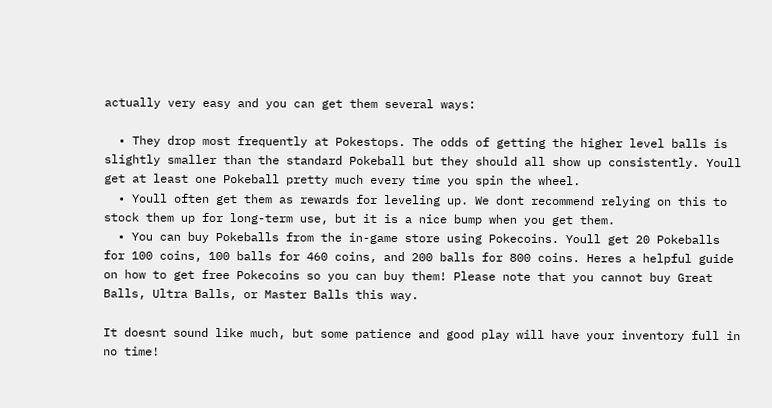actually very easy and you can get them several ways:

  • They drop most frequently at Pokestops. The odds of getting the higher level balls is slightly smaller than the standard Pokeball but they should all show up consistently. Youll get at least one Pokeball pretty much every time you spin the wheel.
  • Youll often get them as rewards for leveling up. We dont recommend relying on this to stock them up for long-term use, but it is a nice bump when you get them.
  • You can buy Pokeballs from the in-game store using Pokecoins. Youll get 20 Pokeballs for 100 coins, 100 balls for 460 coins, and 200 balls for 800 coins. Heres a helpful guide on how to get free Pokecoins so you can buy them! Please note that you cannot buy Great Balls, Ultra Balls, or Master Balls this way.

It doesnt sound like much, but some patience and good play will have your inventory full in no time!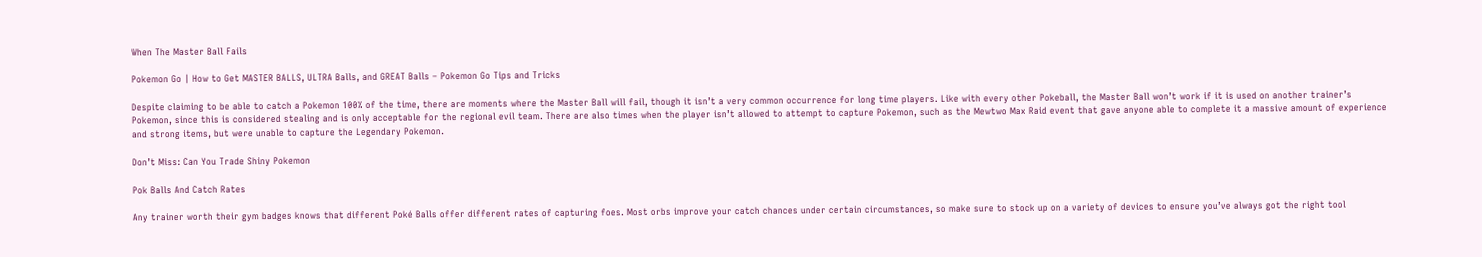When The Master Ball Fails

Pokemon Go | How to Get MASTER BALLS, ULTRA Balls, and GREAT Balls – Pokemon Go Tips and Tricks

Despite claiming to be able to catch a Pokemon 100% of the time, there are moments where the Master Ball will fail, though it isn’t a very common occurrence for long time players. Like with every other Pokeball, the Master Ball won’t work if it is used on another trainer’s Pokemon, since this is considered stealing and is only acceptable for the regional evil team. There are also times when the player isn’t allowed to attempt to capture Pokemon, such as the Mewtwo Max Raid event that gave anyone able to complete it a massive amount of experience and strong items, but were unable to capture the Legendary Pokemon.

Don’t Miss: Can You Trade Shiny Pokemon

Pok Balls And Catch Rates

Any trainer worth their gym badges knows that different Poké Balls offer different rates of capturing foes. Most orbs improve your catch chances under certain circumstances, so make sure to stock up on a variety of devices to ensure you’ve always got the right tool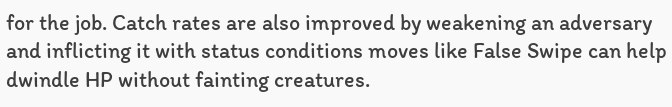for the job. Catch rates are also improved by weakening an adversary and inflicting it with status conditions moves like False Swipe can help dwindle HP without fainting creatures.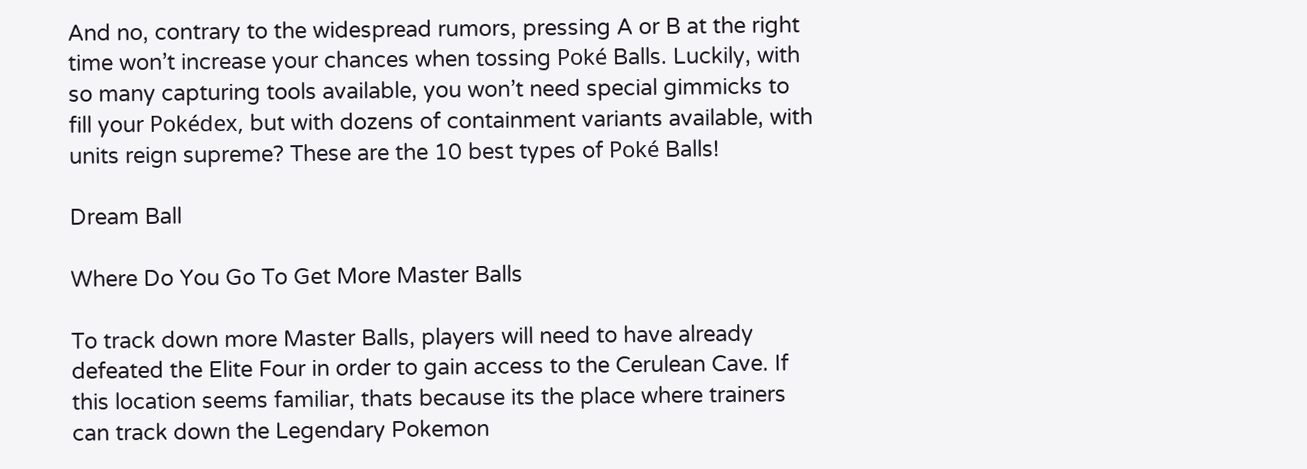And no, contrary to the widespread rumors, pressing A or B at the right time won’t increase your chances when tossing Poké Balls. Luckily, with so many capturing tools available, you won’t need special gimmicks to fill your Pokédex, but with dozens of containment variants available, with units reign supreme? These are the 10 best types of Poké Balls!

Dream Ball

Where Do You Go To Get More Master Balls

To track down more Master Balls, players will need to have already defeated the Elite Four in order to gain access to the Cerulean Cave. If this location seems familiar, thats because its the place where trainers can track down the Legendary Pokemon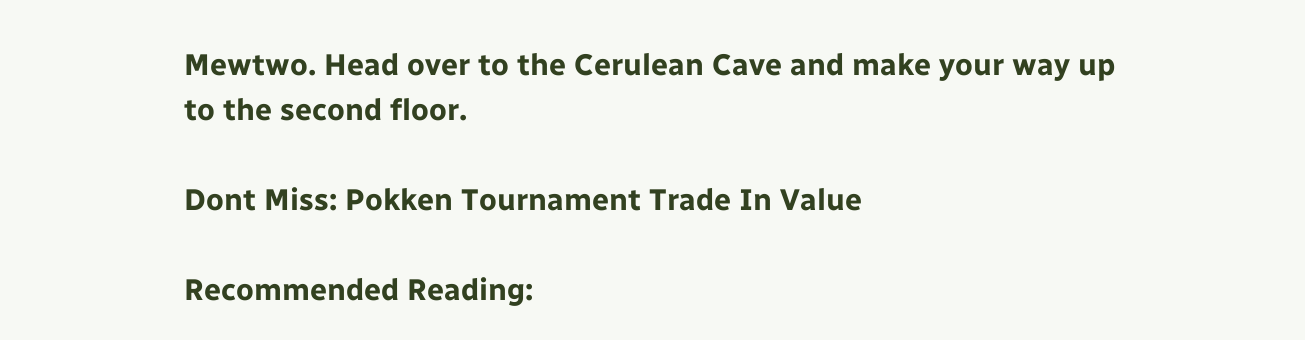Mewtwo. Head over to the Cerulean Cave and make your way up to the second floor.

Dont Miss: Pokken Tournament Trade In Value

Recommended Reading: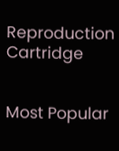Reproduction Cartridge


Most Popular